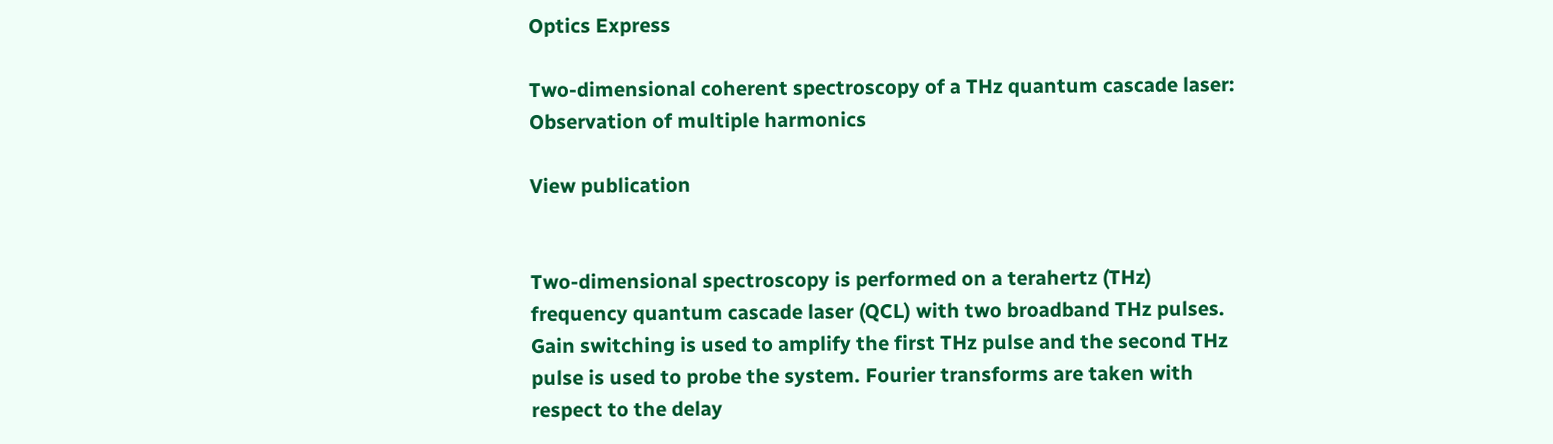Optics Express

Two-dimensional coherent spectroscopy of a THz quantum cascade laser: Observation of multiple harmonics

View publication


Two-dimensional spectroscopy is performed on a terahertz (THz) frequency quantum cascade laser (QCL) with two broadband THz pulses. Gain switching is used to amplify the first THz pulse and the second THz pulse is used to probe the system. Fourier transforms are taken with respect to the delay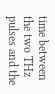time between the two THz pulses and the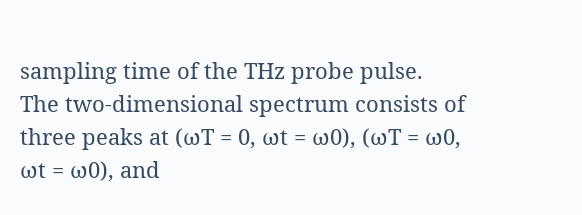sampling time of the THz probe pulse. The two-dimensional spectrum consists of three peaks at (ωΤ = 0, ωt = ω0), (ωΤ = ω0, ωt = ω0), and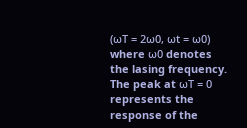(ωΤ = 2ω0, ωt = ω0) where ω0 denotes the lasing frequency. The peak at ωΤ = 0 represents the response of the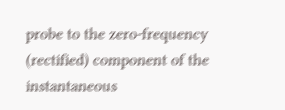probe to the zero-frequency (rectified) component of the instantaneous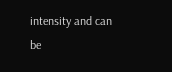intensity and can be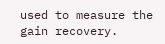used to measure the gain recovery.